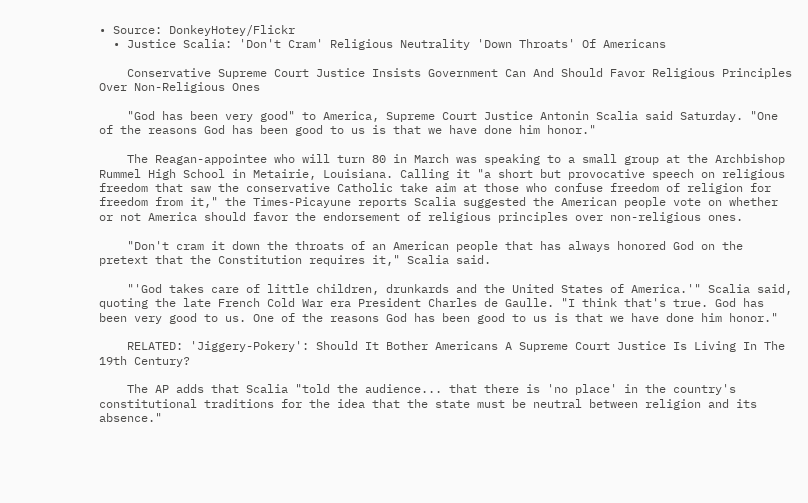• Source: DonkeyHotey/Flickr
  • Justice Scalia: 'Don't Cram' Religious Neutrality 'Down Throats' Of Americans

    Conservative Supreme Court Justice Insists Government Can And Should Favor Religious Principles Over Non-Religious Ones

    "God has been very good" to America, Supreme Court Justice Antonin Scalia said Saturday. "One of the reasons God has been good to us is that we have done him honor."

    The Reagan-appointee who will turn 80 in March was speaking to a small group at the Archbishop Rummel High School in Metairie, Louisiana. Calling it "a short but provocative speech on religious freedom that saw the conservative Catholic take aim at those who confuse freedom of religion for freedom from it," the Times-Picayune reports Scalia suggested the American people vote on whether or not America should favor the endorsement of religious principles over non-religious ones.

    "Don't cram it down the throats of an American people that has always honored God on the pretext that the Constitution requires it," Scalia said.

    "'God takes care of little children, drunkards and the United States of America.'" Scalia said, quoting the late French Cold War era President Charles de Gaulle. "I think that's true. God has been very good to us. One of the reasons God has been good to us is that we have done him honor."

    RELATED: 'Jiggery-Pokery': Should It Bother Americans A Supreme Court Justice Is Living In The 19th Century?

    The AP adds that Scalia "told the audience... that there is 'no place' in the country's constitutional traditions for the idea that the state must be neutral between religion and its absence."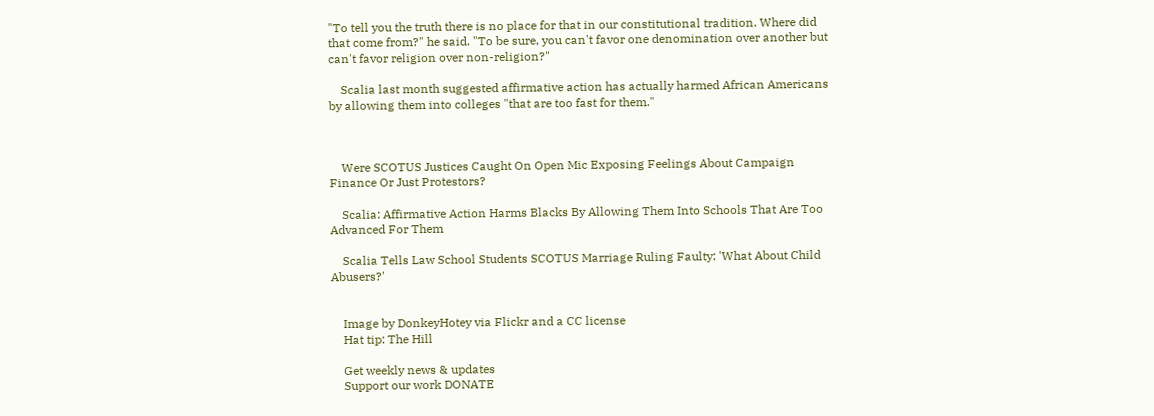"To tell you the truth there is no place for that in our constitutional tradition. Where did that come from?" he said. "To be sure, you can't favor one denomination over another but can't favor religion over non-religion?"

    Scalia last month suggested affirmative action has actually harmed African Americans by allowing them into colleges "that are too fast for them."



    Were SCOTUS Justices Caught On Open Mic Exposing Feelings About Campaign Finance Or Just Protestors?

    Scalia: Affirmative Action Harms Blacks By Allowing Them Into Schools That Are Too Advanced For Them

    Scalia Tells Law School Students SCOTUS Marriage Ruling Faulty: 'What About Child Abusers?'


    Image by DonkeyHotey via Flickr and a CC license
    Hat tip: The Hill

    Get weekly news & updates
    Support our work DONATE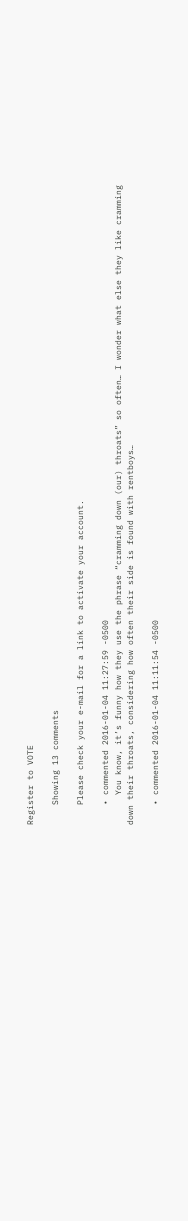Register to VOTE

    Showing 13 comments

    Please check your e-mail for a link to activate your account.

    • commented 2016-01-04 11:27:59 -0500
      You know, it’s funny how they use the phrase “cramming down (our) throats” so often… I wonder what else they like cramming down their throats, considering how often their side is found with rentboys…

    • commented 2016-01-04 11:11:54 -0500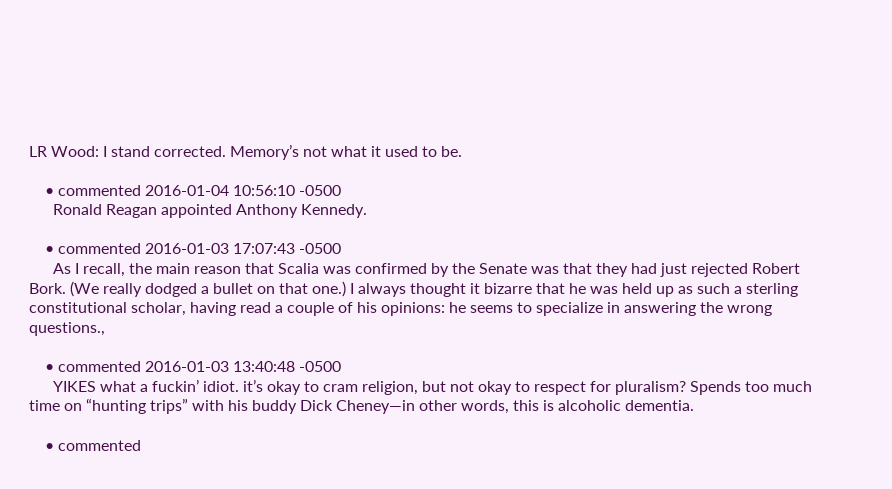LR Wood: I stand corrected. Memory’s not what it used to be.

    • commented 2016-01-04 10:56:10 -0500
      Ronald Reagan appointed Anthony Kennedy.

    • commented 2016-01-03 17:07:43 -0500
      As I recall, the main reason that Scalia was confirmed by the Senate was that they had just rejected Robert Bork. (We really dodged a bullet on that one.) I always thought it bizarre that he was held up as such a sterling constitutional scholar, having read a couple of his opinions: he seems to specialize in answering the wrong questions.,

    • commented 2016-01-03 13:40:48 -0500
      YIKES what a fuckin’ idiot. it’s okay to cram religion, but not okay to respect for pluralism? Spends too much time on “hunting trips” with his buddy Dick Cheney—in other words, this is alcoholic dementia.

    • commented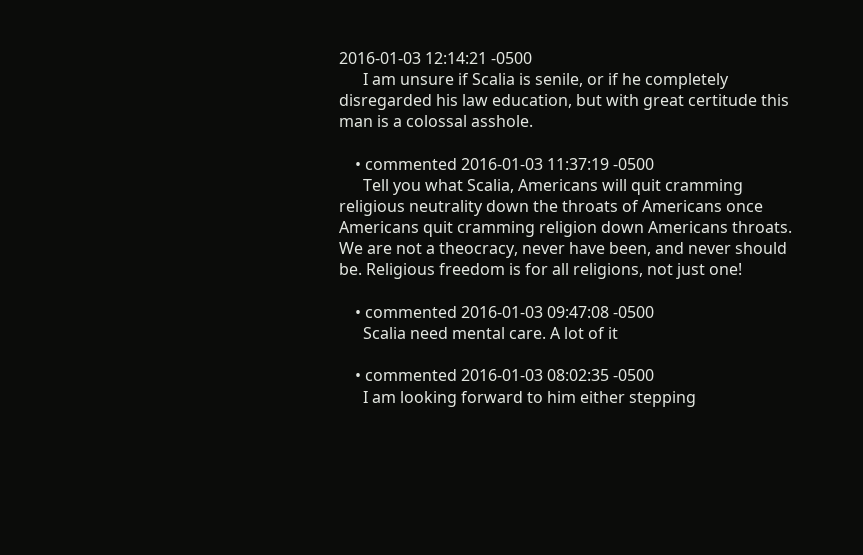2016-01-03 12:14:21 -0500
      I am unsure if Scalia is senile, or if he completely disregarded his law education, but with great certitude this man is a colossal asshole.

    • commented 2016-01-03 11:37:19 -0500
      Tell you what Scalia, Americans will quit cramming religious neutrality down the throats of Americans once Americans quit cramming religion down Americans throats. We are not a theocracy, never have been, and never should be. Religious freedom is for all religions, not just one!

    • commented 2016-01-03 09:47:08 -0500
      Scalia need mental care. A lot of it

    • commented 2016-01-03 08:02:35 -0500
      I am looking forward to him either stepping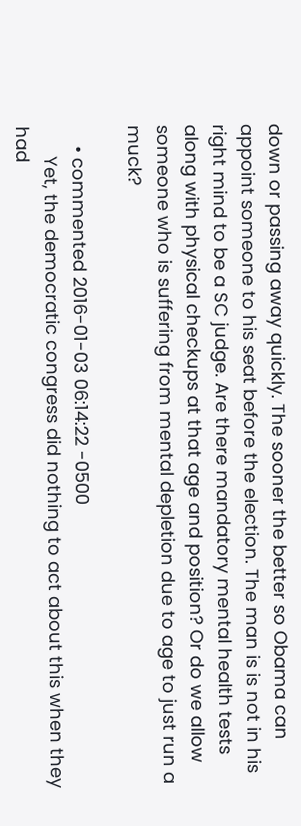down or passing away quickly. The sooner the better so Obama can appoint someone to his seat before the election. The man is is not in his right mind to be a SC judge. Are there mandatory mental health tests along with physical checkups at that age and position? Or do we allow someone who is suffering from mental depletion due to age to just run a muck?

    • commented 2016-01-03 06:14:22 -0500
      Yet, the democratic congress did nothing to act about this when they had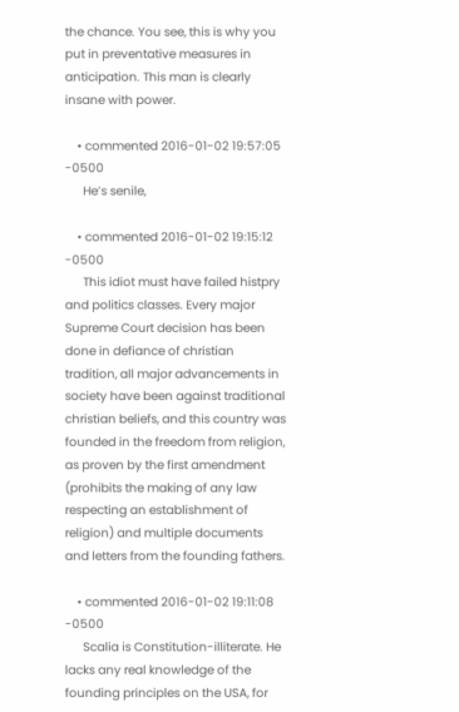the chance. You see, this is why you put in preventative measures in anticipation. This man is clearly insane with power.

    • commented 2016-01-02 19:57:05 -0500
      He’s senile,

    • commented 2016-01-02 19:15:12 -0500
      This idiot must have failed histpry and politics classes. Every major Supreme Court decision has been done in defiance of christian tradition, all major advancements in society have been against traditional christian beliefs, and this country was founded in the freedom from religion, as proven by the first amendment (prohibits the making of any law respecting an establishment of religion) and multiple documents and letters from the founding fathers.

    • commented 2016-01-02 19:11:08 -0500
      Scalia is Constitution-illiterate. He lacks any real knowledge of the founding principles on the USA, for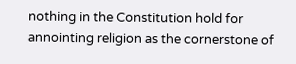nothing in the Constitution hold for annointing religion as the cornerstone of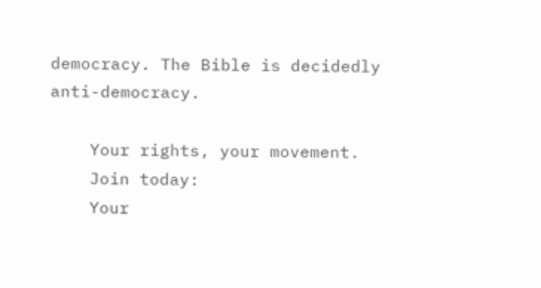democracy. The Bible is decidedly anti-democracy.

    Your rights, your movement.
    Join today:
    Your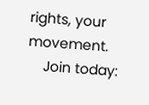rights, your movement.
    Join today: